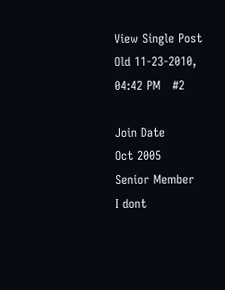View Single Post
Old 11-23-2010, 04:42 PM   #2

Join Date
Oct 2005
Senior Member
I dont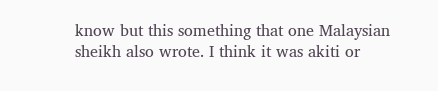know but this something that one Malaysian sheikh also wrote. I think it was akiti or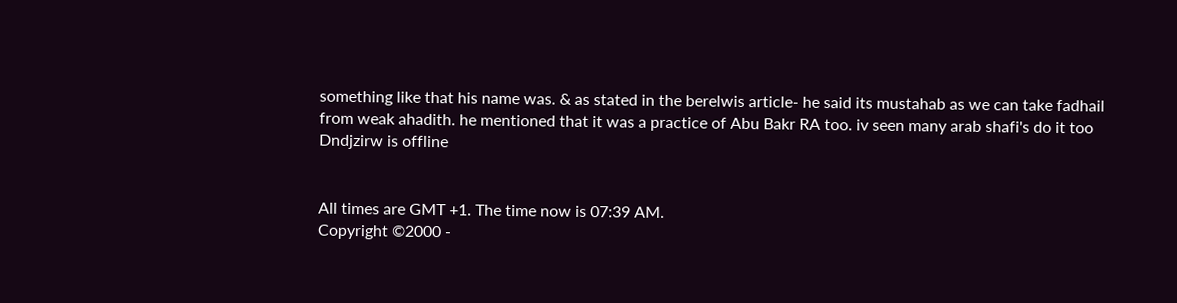something like that his name was. & as stated in the berelwis article- he said its mustahab as we can take fadhail from weak ahadith. he mentioned that it was a practice of Abu Bakr RA too. iv seen many arab shafi's do it too
Dndjzirw is offline


All times are GMT +1. The time now is 07:39 AM.
Copyright ©2000 -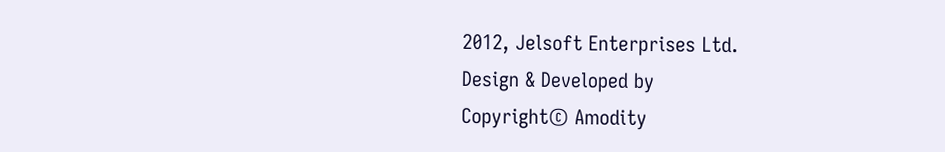2012, Jelsoft Enterprises Ltd.
Design & Developed by
Copyright© Amodity